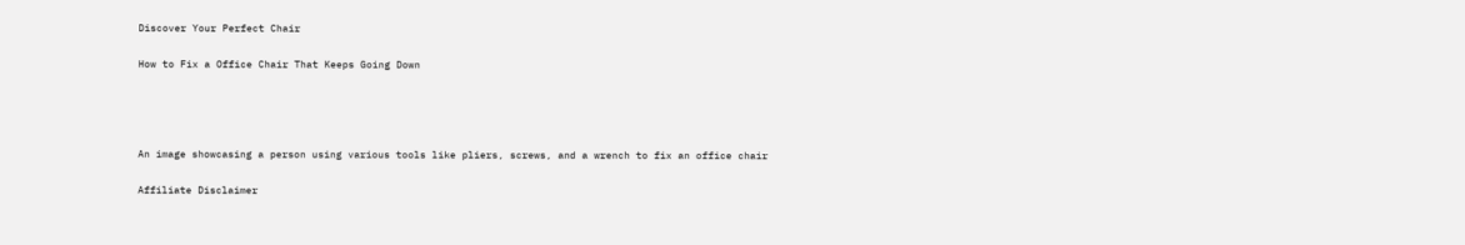Discover Your Perfect Chair

How to Fix a Office Chair That Keeps Going Down




An image showcasing a person using various tools like pliers, screws, and a wrench to fix an office chair

Affiliate Disclaimer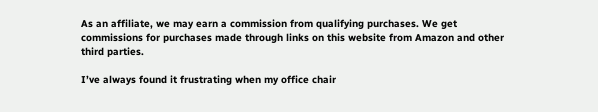As an affiliate, we may earn a commission from qualifying purchases. We get commissions for purchases made through links on this website from Amazon and other third parties.

I’ve always found it frustrating when my office chair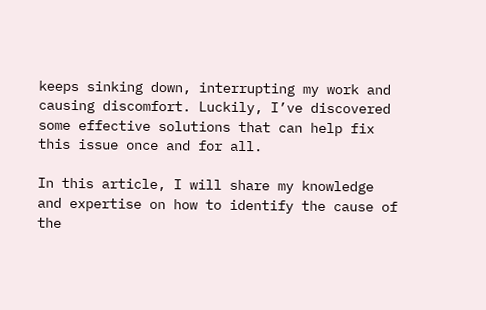keeps sinking down, interrupting my work and causing discomfort. Luckily, I’ve discovered some effective solutions that can help fix this issue once and for all.

In this article, I will share my knowledge and expertise on how to identify the cause of the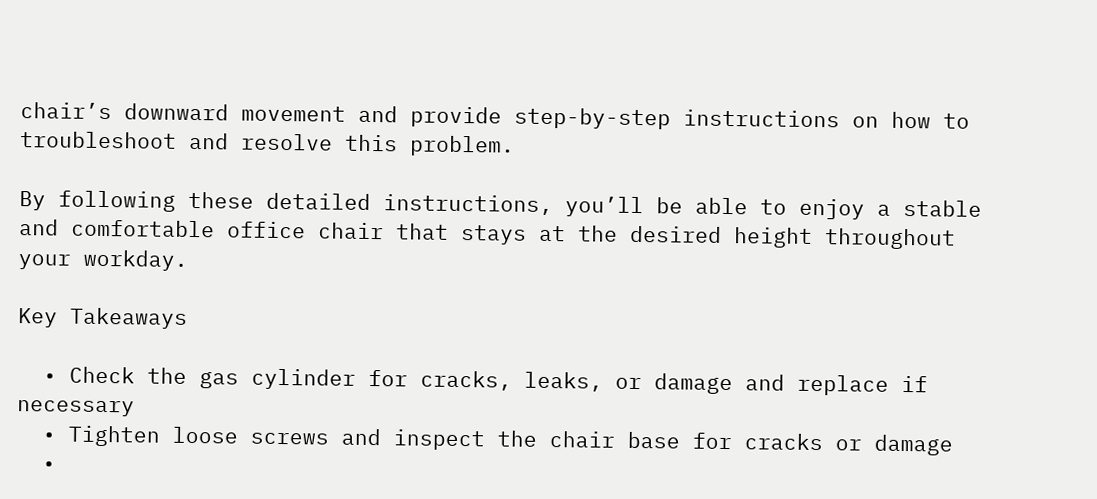chair’s downward movement and provide step-by-step instructions on how to troubleshoot and resolve this problem.

By following these detailed instructions, you’ll be able to enjoy a stable and comfortable office chair that stays at the desired height throughout your workday.

Key Takeaways

  • Check the gas cylinder for cracks, leaks, or damage and replace if necessary
  • Tighten loose screws and inspect the chair base for cracks or damage
  •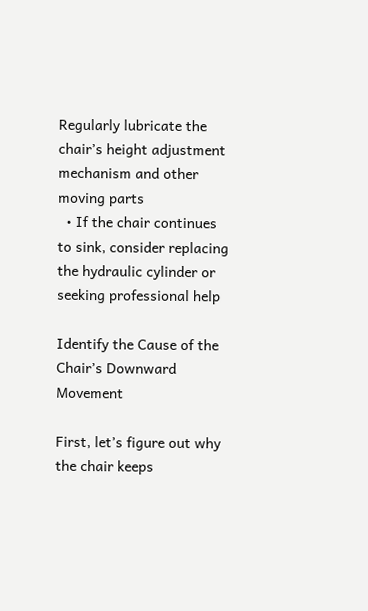Regularly lubricate the chair’s height adjustment mechanism and other moving parts
  • If the chair continues to sink, consider replacing the hydraulic cylinder or seeking professional help

Identify the Cause of the Chair’s Downward Movement

First, let’s figure out why the chair keeps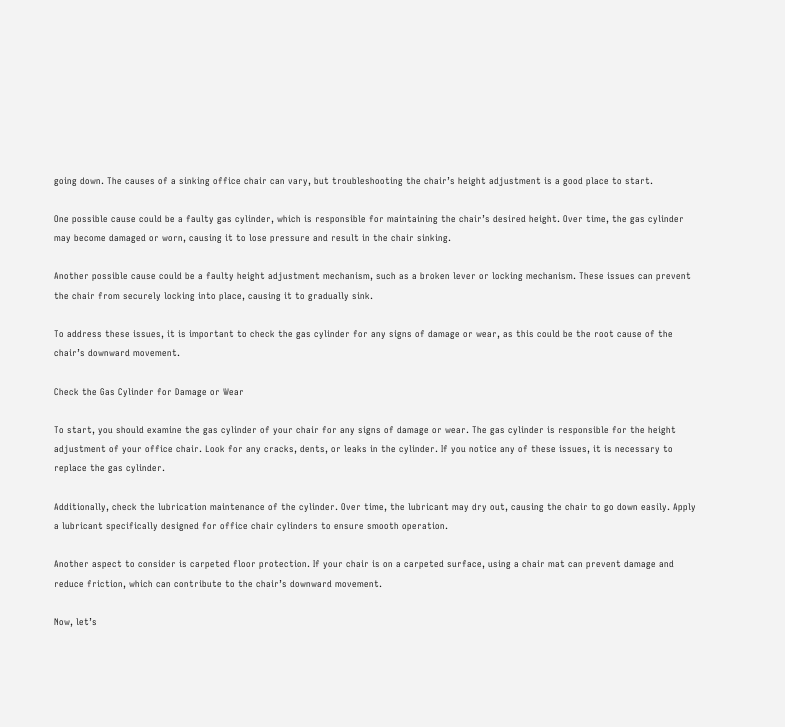going down. The causes of a sinking office chair can vary, but troubleshooting the chair’s height adjustment is a good place to start.

One possible cause could be a faulty gas cylinder, which is responsible for maintaining the chair’s desired height. Over time, the gas cylinder may become damaged or worn, causing it to lose pressure and result in the chair sinking.

Another possible cause could be a faulty height adjustment mechanism, such as a broken lever or locking mechanism. These issues can prevent the chair from securely locking into place, causing it to gradually sink.

To address these issues, it is important to check the gas cylinder for any signs of damage or wear, as this could be the root cause of the chair’s downward movement.

Check the Gas Cylinder for Damage or Wear

To start, you should examine the gas cylinder of your chair for any signs of damage or wear. The gas cylinder is responsible for the height adjustment of your office chair. Look for any cracks, dents, or leaks in the cylinder. If you notice any of these issues, it is necessary to replace the gas cylinder.

Additionally, check the lubrication maintenance of the cylinder. Over time, the lubricant may dry out, causing the chair to go down easily. Apply a lubricant specifically designed for office chair cylinders to ensure smooth operation.

Another aspect to consider is carpeted floor protection. If your chair is on a carpeted surface, using a chair mat can prevent damage and reduce friction, which can contribute to the chair’s downward movement.

Now, let’s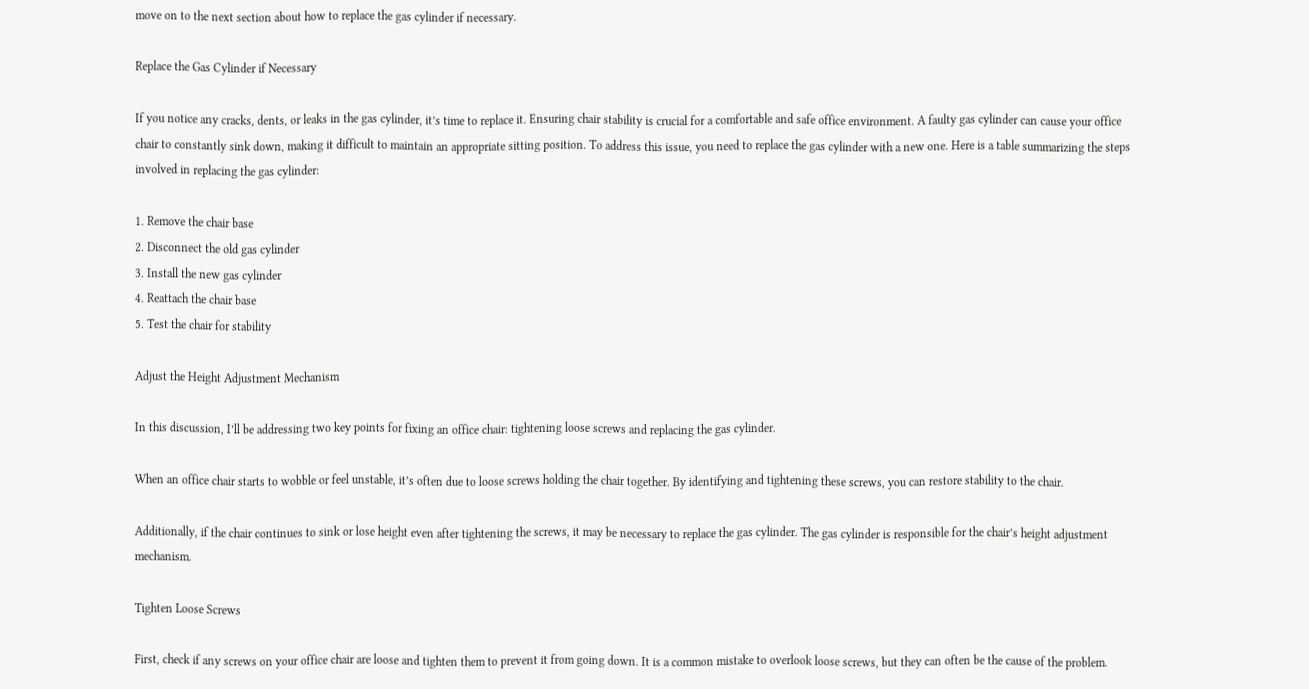move on to the next section about how to replace the gas cylinder if necessary.

Replace the Gas Cylinder if Necessary

If you notice any cracks, dents, or leaks in the gas cylinder, it’s time to replace it. Ensuring chair stability is crucial for a comfortable and safe office environment. A faulty gas cylinder can cause your office chair to constantly sink down, making it difficult to maintain an appropriate sitting position. To address this issue, you need to replace the gas cylinder with a new one. Here is a table summarizing the steps involved in replacing the gas cylinder:

1. Remove the chair base
2. Disconnect the old gas cylinder
3. Install the new gas cylinder
4. Reattach the chair base
5. Test the chair for stability

Adjust the Height Adjustment Mechanism

In this discussion, I’ll be addressing two key points for fixing an office chair: tightening loose screws and replacing the gas cylinder.

When an office chair starts to wobble or feel unstable, it’s often due to loose screws holding the chair together. By identifying and tightening these screws, you can restore stability to the chair.

Additionally, if the chair continues to sink or lose height even after tightening the screws, it may be necessary to replace the gas cylinder. The gas cylinder is responsible for the chair’s height adjustment mechanism.

Tighten Loose Screws

First, check if any screws on your office chair are loose and tighten them to prevent it from going down. It is a common mistake to overlook loose screws, but they can often be the cause of the problem.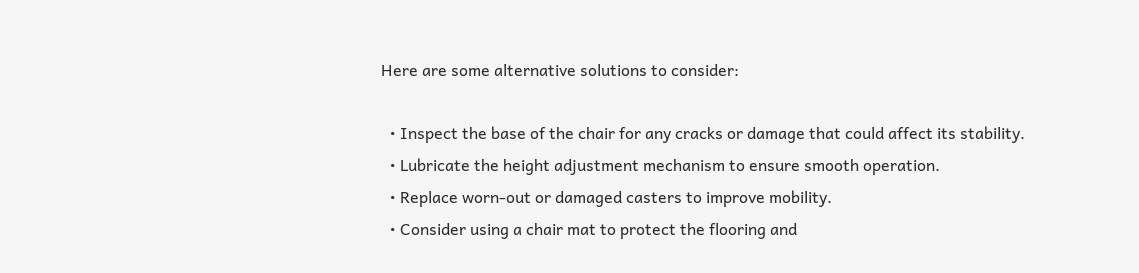Here are some alternative solutions to consider:

  • Inspect the base of the chair for any cracks or damage that could affect its stability.
  • Lubricate the height adjustment mechanism to ensure smooth operation.
  • Replace worn-out or damaged casters to improve mobility.
  • Consider using a chair mat to protect the flooring and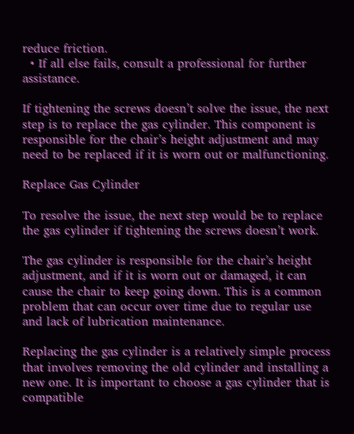reduce friction.
  • If all else fails, consult a professional for further assistance.

If tightening the screws doesn’t solve the issue, the next step is to replace the gas cylinder. This component is responsible for the chair’s height adjustment and may need to be replaced if it is worn out or malfunctioning.

Replace Gas Cylinder

To resolve the issue, the next step would be to replace the gas cylinder if tightening the screws doesn’t work.

The gas cylinder is responsible for the chair’s height adjustment, and if it is worn out or damaged, it can cause the chair to keep going down. This is a common problem that can occur over time due to regular use and lack of lubrication maintenance.

Replacing the gas cylinder is a relatively simple process that involves removing the old cylinder and installing a new one. It is important to choose a gas cylinder that is compatible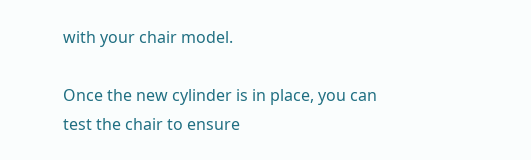with your chair model.

Once the new cylinder is in place, you can test the chair to ensure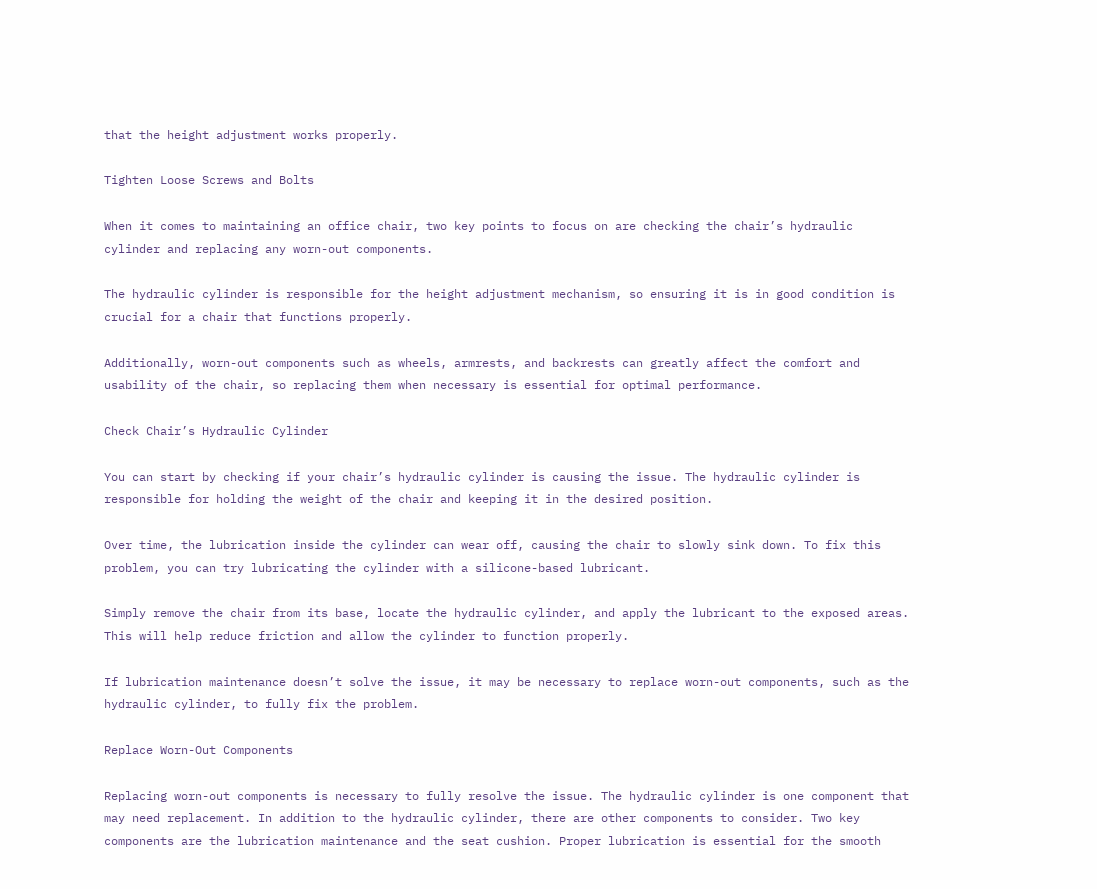that the height adjustment works properly.

Tighten Loose Screws and Bolts

When it comes to maintaining an office chair, two key points to focus on are checking the chair’s hydraulic cylinder and replacing any worn-out components.

The hydraulic cylinder is responsible for the height adjustment mechanism, so ensuring it is in good condition is crucial for a chair that functions properly.

Additionally, worn-out components such as wheels, armrests, and backrests can greatly affect the comfort and usability of the chair, so replacing them when necessary is essential for optimal performance.

Check Chair’s Hydraulic Cylinder

You can start by checking if your chair’s hydraulic cylinder is causing the issue. The hydraulic cylinder is responsible for holding the weight of the chair and keeping it in the desired position.

Over time, the lubrication inside the cylinder can wear off, causing the chair to slowly sink down. To fix this problem, you can try lubricating the cylinder with a silicone-based lubricant.

Simply remove the chair from its base, locate the hydraulic cylinder, and apply the lubricant to the exposed areas. This will help reduce friction and allow the cylinder to function properly.

If lubrication maintenance doesn’t solve the issue, it may be necessary to replace worn-out components, such as the hydraulic cylinder, to fully fix the problem.

Replace Worn-Out Components

Replacing worn-out components is necessary to fully resolve the issue. The hydraulic cylinder is one component that may need replacement. In addition to the hydraulic cylinder, there are other components to consider. Two key components are the lubrication maintenance and the seat cushion. Proper lubrication is essential for the smooth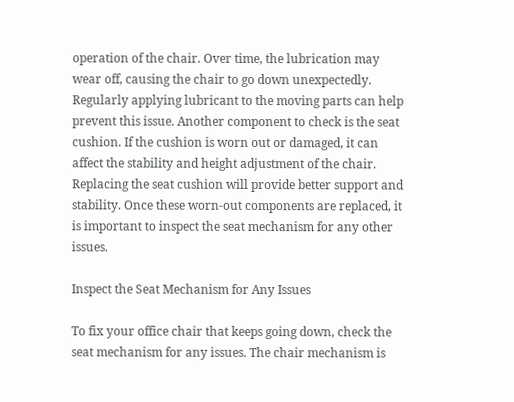operation of the chair. Over time, the lubrication may wear off, causing the chair to go down unexpectedly. Regularly applying lubricant to the moving parts can help prevent this issue. Another component to check is the seat cushion. If the cushion is worn out or damaged, it can affect the stability and height adjustment of the chair. Replacing the seat cushion will provide better support and stability. Once these worn-out components are replaced, it is important to inspect the seat mechanism for any other issues.

Inspect the Seat Mechanism for Any Issues

To fix your office chair that keeps going down, check the seat mechanism for any issues. The chair mechanism is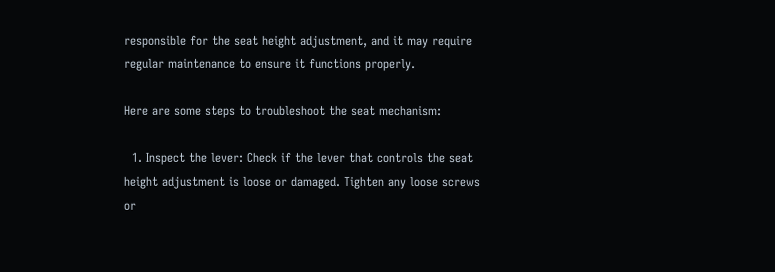responsible for the seat height adjustment, and it may require regular maintenance to ensure it functions properly.

Here are some steps to troubleshoot the seat mechanism:

  1. Inspect the lever: Check if the lever that controls the seat height adjustment is loose or damaged. Tighten any loose screws or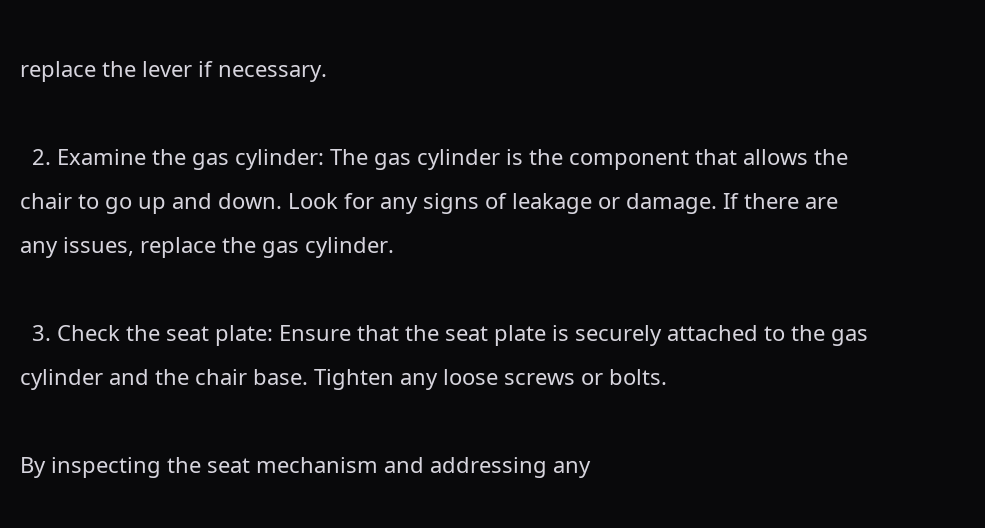replace the lever if necessary.

  2. Examine the gas cylinder: The gas cylinder is the component that allows the chair to go up and down. Look for any signs of leakage or damage. If there are any issues, replace the gas cylinder.

  3. Check the seat plate: Ensure that the seat plate is securely attached to the gas cylinder and the chair base. Tighten any loose screws or bolts.

By inspecting the seat mechanism and addressing any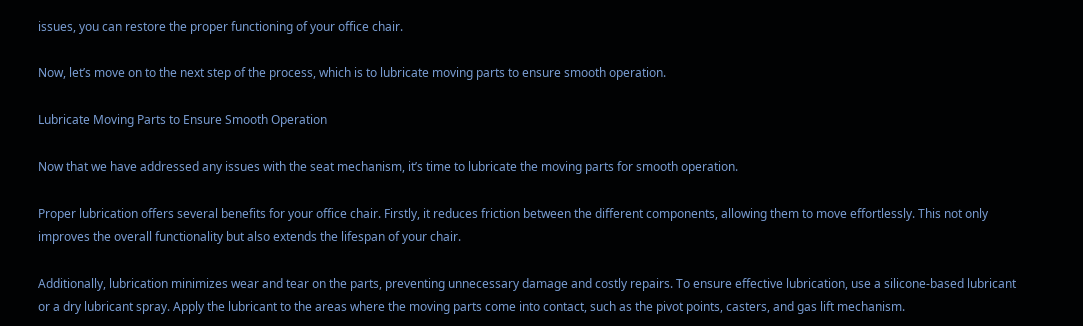issues, you can restore the proper functioning of your office chair.

Now, let’s move on to the next step of the process, which is to lubricate moving parts to ensure smooth operation.

Lubricate Moving Parts to Ensure Smooth Operation

Now that we have addressed any issues with the seat mechanism, it’s time to lubricate the moving parts for smooth operation.

Proper lubrication offers several benefits for your office chair. Firstly, it reduces friction between the different components, allowing them to move effortlessly. This not only improves the overall functionality but also extends the lifespan of your chair.

Additionally, lubrication minimizes wear and tear on the parts, preventing unnecessary damage and costly repairs. To ensure effective lubrication, use a silicone-based lubricant or a dry lubricant spray. Apply the lubricant to the areas where the moving parts come into contact, such as the pivot points, casters, and gas lift mechanism.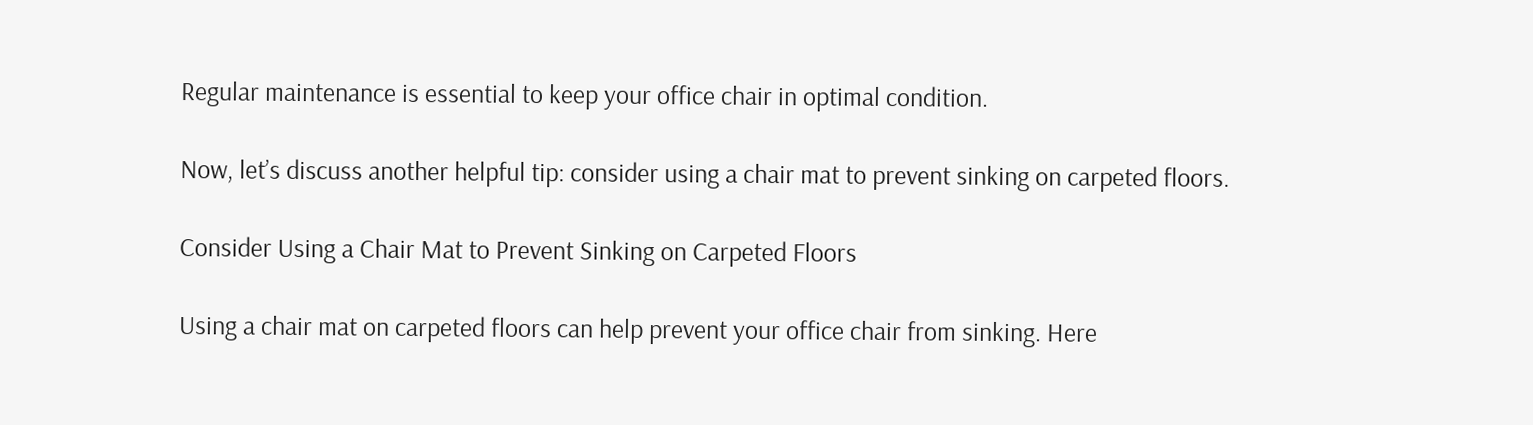Regular maintenance is essential to keep your office chair in optimal condition.

Now, let’s discuss another helpful tip: consider using a chair mat to prevent sinking on carpeted floors.

Consider Using a Chair Mat to Prevent Sinking on Carpeted Floors

Using a chair mat on carpeted floors can help prevent your office chair from sinking. Here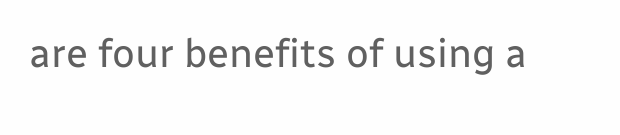are four benefits of using a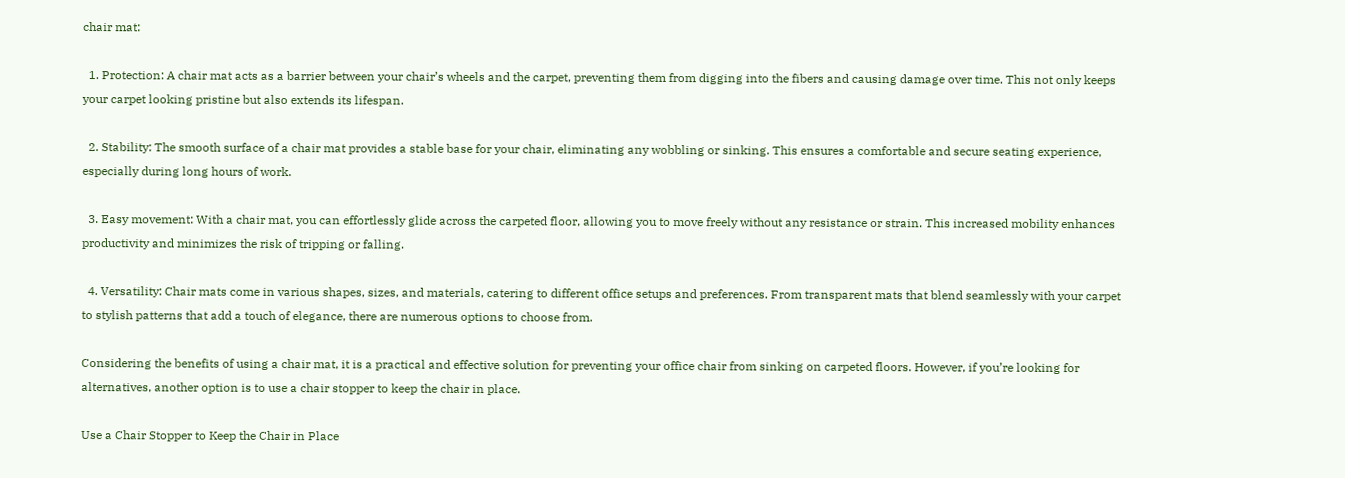chair mat:

  1. Protection: A chair mat acts as a barrier between your chair’s wheels and the carpet, preventing them from digging into the fibers and causing damage over time. This not only keeps your carpet looking pristine but also extends its lifespan.

  2. Stability: The smooth surface of a chair mat provides a stable base for your chair, eliminating any wobbling or sinking. This ensures a comfortable and secure seating experience, especially during long hours of work.

  3. Easy movement: With a chair mat, you can effortlessly glide across the carpeted floor, allowing you to move freely without any resistance or strain. This increased mobility enhances productivity and minimizes the risk of tripping or falling.

  4. Versatility: Chair mats come in various shapes, sizes, and materials, catering to different office setups and preferences. From transparent mats that blend seamlessly with your carpet to stylish patterns that add a touch of elegance, there are numerous options to choose from.

Considering the benefits of using a chair mat, it is a practical and effective solution for preventing your office chair from sinking on carpeted floors. However, if you’re looking for alternatives, another option is to use a chair stopper to keep the chair in place.

Use a Chair Stopper to Keep the Chair in Place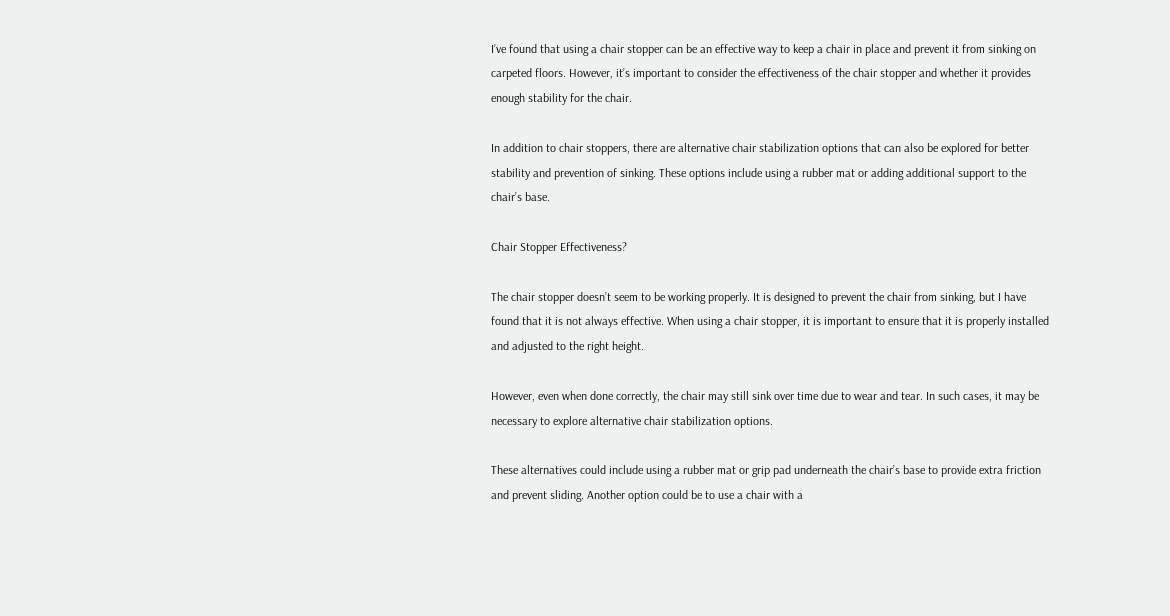I’ve found that using a chair stopper can be an effective way to keep a chair in place and prevent it from sinking on carpeted floors. However, it’s important to consider the effectiveness of the chair stopper and whether it provides enough stability for the chair.

In addition to chair stoppers, there are alternative chair stabilization options that can also be explored for better stability and prevention of sinking. These options include using a rubber mat or adding additional support to the chair’s base.

Chair Stopper Effectiveness?

The chair stopper doesn’t seem to be working properly. It is designed to prevent the chair from sinking, but I have found that it is not always effective. When using a chair stopper, it is important to ensure that it is properly installed and adjusted to the right height.

However, even when done correctly, the chair may still sink over time due to wear and tear. In such cases, it may be necessary to explore alternative chair stabilization options.

These alternatives could include using a rubber mat or grip pad underneath the chair’s base to provide extra friction and prevent sliding. Another option could be to use a chair with a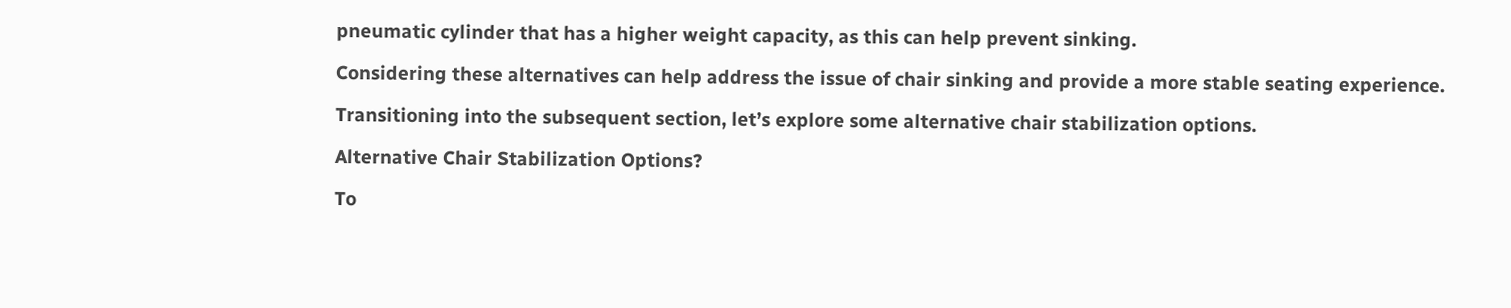pneumatic cylinder that has a higher weight capacity, as this can help prevent sinking.

Considering these alternatives can help address the issue of chair sinking and provide a more stable seating experience.

Transitioning into the subsequent section, let’s explore some alternative chair stabilization options.

Alternative Chair Stabilization Options?

To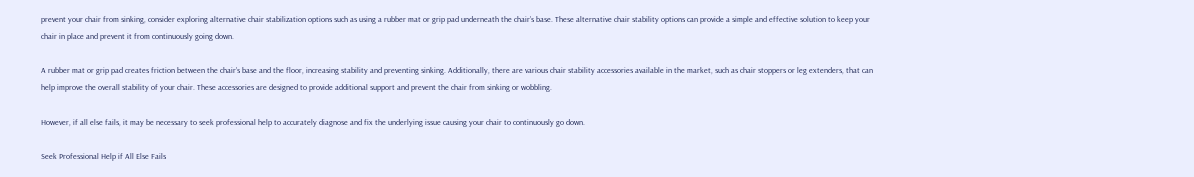prevent your chair from sinking, consider exploring alternative chair stabilization options such as using a rubber mat or grip pad underneath the chair’s base. These alternative chair stability options can provide a simple and effective solution to keep your chair in place and prevent it from continuously going down.

A rubber mat or grip pad creates friction between the chair’s base and the floor, increasing stability and preventing sinking. Additionally, there are various chair stability accessories available in the market, such as chair stoppers or leg extenders, that can help improve the overall stability of your chair. These accessories are designed to provide additional support and prevent the chair from sinking or wobbling.

However, if all else fails, it may be necessary to seek professional help to accurately diagnose and fix the underlying issue causing your chair to continuously go down.

Seek Professional Help if All Else Fails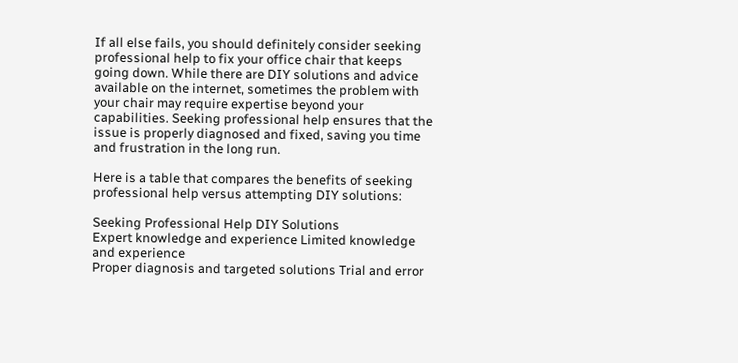If all else fails, you should definitely consider seeking professional help to fix your office chair that keeps going down. While there are DIY solutions and advice available on the internet, sometimes the problem with your chair may require expertise beyond your capabilities. Seeking professional help ensures that the issue is properly diagnosed and fixed, saving you time and frustration in the long run.

Here is a table that compares the benefits of seeking professional help versus attempting DIY solutions:

Seeking Professional Help DIY Solutions
Expert knowledge and experience Limited knowledge and experience
Proper diagnosis and targeted solutions Trial and error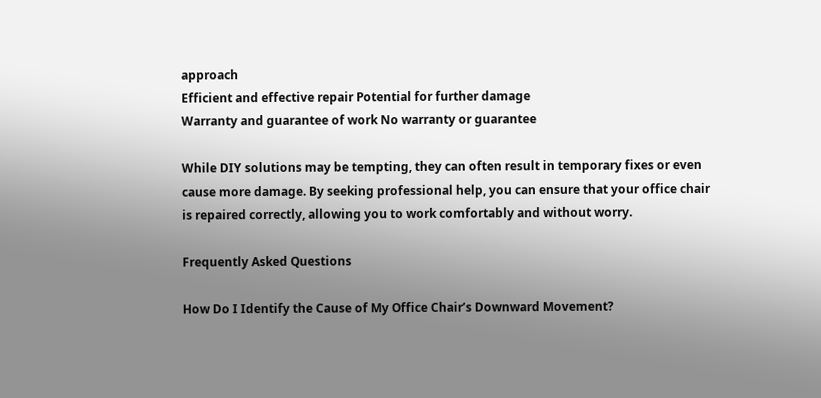approach
Efficient and effective repair Potential for further damage
Warranty and guarantee of work No warranty or guarantee

While DIY solutions may be tempting, they can often result in temporary fixes or even cause more damage. By seeking professional help, you can ensure that your office chair is repaired correctly, allowing you to work comfortably and without worry.

Frequently Asked Questions

How Do I Identify the Cause of My Office Chair’s Downward Movement?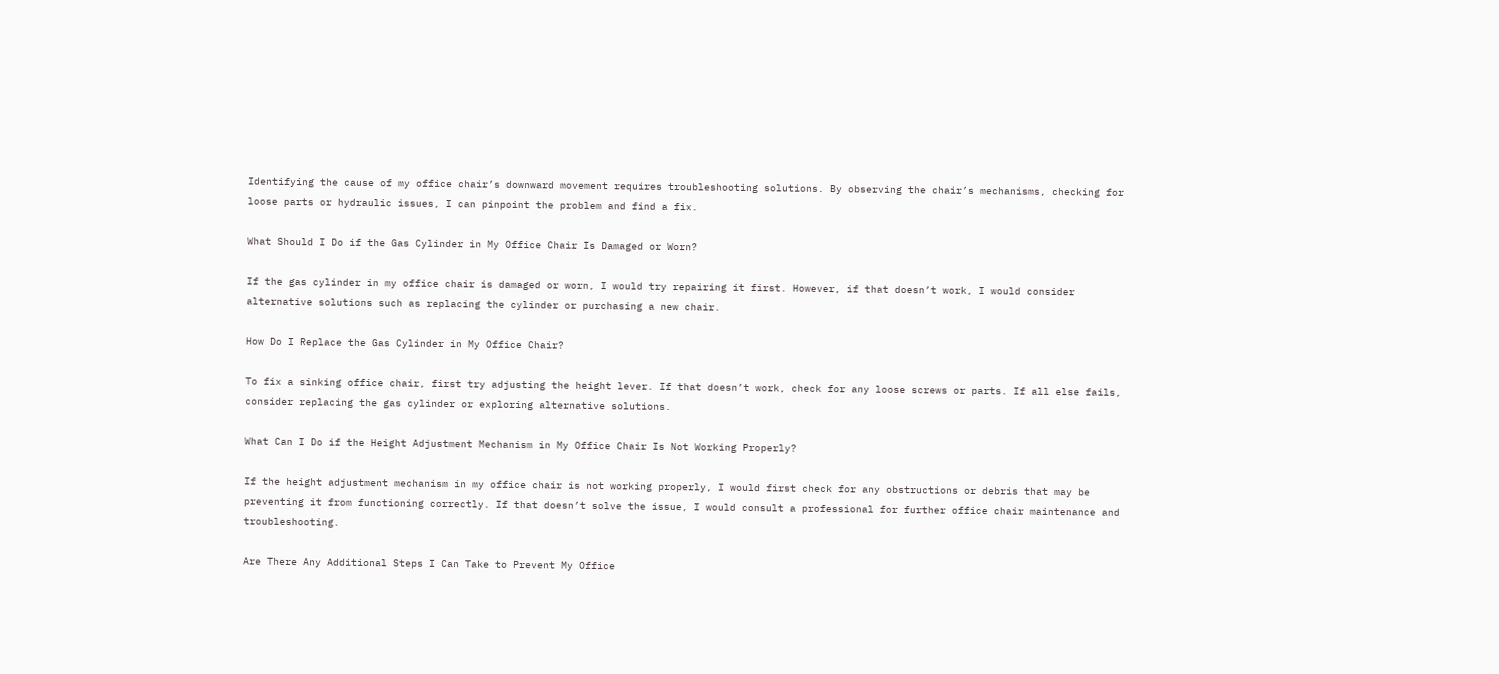Identifying the cause of my office chair’s downward movement requires troubleshooting solutions. By observing the chair’s mechanisms, checking for loose parts or hydraulic issues, I can pinpoint the problem and find a fix.

What Should I Do if the Gas Cylinder in My Office Chair Is Damaged or Worn?

If the gas cylinder in my office chair is damaged or worn, I would try repairing it first. However, if that doesn’t work, I would consider alternative solutions such as replacing the cylinder or purchasing a new chair.

How Do I Replace the Gas Cylinder in My Office Chair?

To fix a sinking office chair, first try adjusting the height lever. If that doesn’t work, check for any loose screws or parts. If all else fails, consider replacing the gas cylinder or exploring alternative solutions.

What Can I Do if the Height Adjustment Mechanism in My Office Chair Is Not Working Properly?

If the height adjustment mechanism in my office chair is not working properly, I would first check for any obstructions or debris that may be preventing it from functioning correctly. If that doesn’t solve the issue, I would consult a professional for further office chair maintenance and troubleshooting.

Are There Any Additional Steps I Can Take to Prevent My Office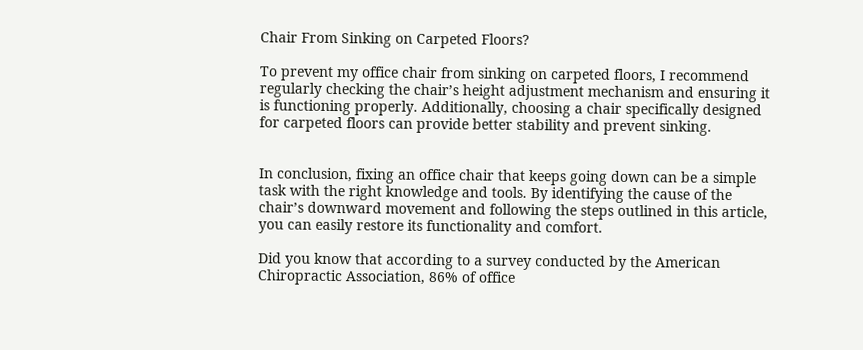Chair From Sinking on Carpeted Floors?

To prevent my office chair from sinking on carpeted floors, I recommend regularly checking the chair’s height adjustment mechanism and ensuring it is functioning properly. Additionally, choosing a chair specifically designed for carpeted floors can provide better stability and prevent sinking.


In conclusion, fixing an office chair that keeps going down can be a simple task with the right knowledge and tools. By identifying the cause of the chair’s downward movement and following the steps outlined in this article, you can easily restore its functionality and comfort.

Did you know that according to a survey conducted by the American Chiropractic Association, 86% of office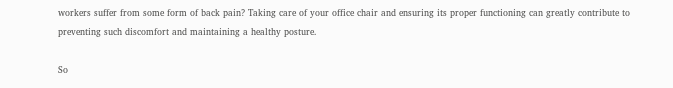workers suffer from some form of back pain? Taking care of your office chair and ensuring its proper functioning can greatly contribute to preventing such discomfort and maintaining a healthy posture.

So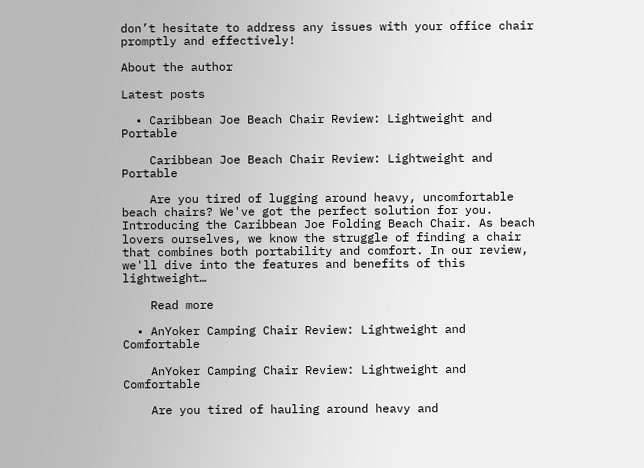don’t hesitate to address any issues with your office chair promptly and effectively!

About the author

Latest posts

  • Caribbean Joe Beach Chair Review: Lightweight and Portable

    Caribbean Joe Beach Chair Review: Lightweight and Portable

    Are you tired of lugging around heavy, uncomfortable beach chairs? We've got the perfect solution for you. Introducing the Caribbean Joe Folding Beach Chair. As beach lovers ourselves, we know the struggle of finding a chair that combines both portability and comfort. In our review, we'll dive into the features and benefits of this lightweight…

    Read more

  • AnYoker Camping Chair Review: Lightweight and Comfortable

    AnYoker Camping Chair Review: Lightweight and Comfortable

    Are you tired of hauling around heavy and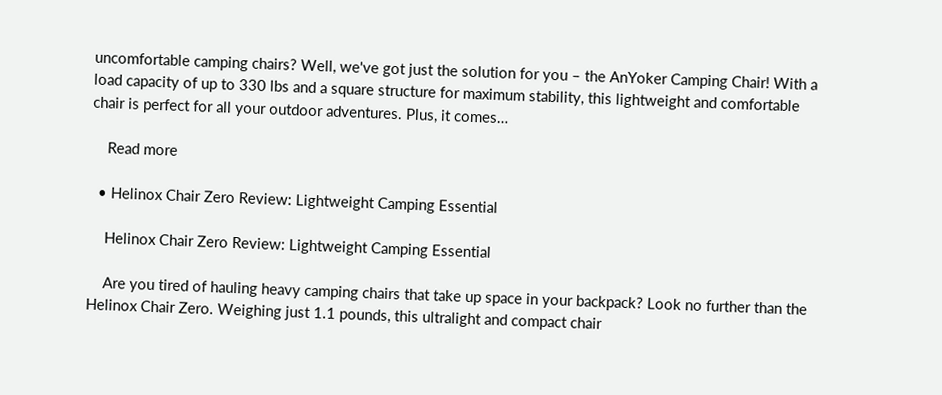uncomfortable camping chairs? Well, we've got just the solution for you – the AnYoker Camping Chair! With a load capacity of up to 330 lbs and a square structure for maximum stability, this lightweight and comfortable chair is perfect for all your outdoor adventures. Plus, it comes…

    Read more

  • Helinox Chair Zero Review: Lightweight Camping Essential

    Helinox Chair Zero Review: Lightweight Camping Essential

    Are you tired of hauling heavy camping chairs that take up space in your backpack? Look no further than the Helinox Chair Zero. Weighing just 1.1 pounds, this ultralight and compact chair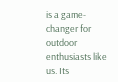is a game-changer for outdoor enthusiasts like us. Its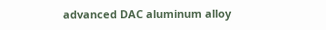advanced DAC aluminum alloy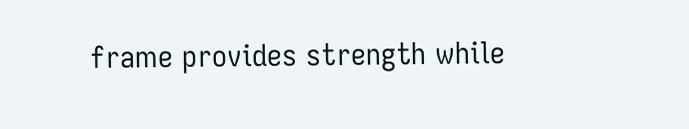frame provides strength while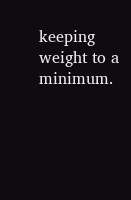keeping weight to a minimum.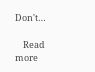Don't…

    Read more